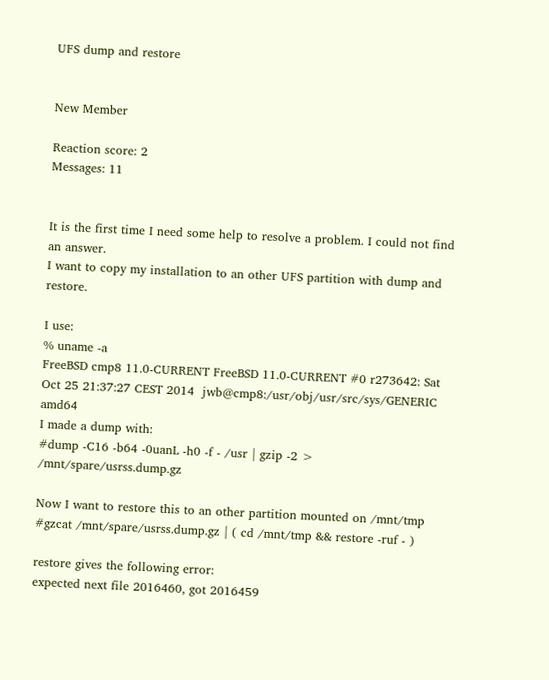UFS dump and restore


New Member

Reaction score: 2
Messages: 11


It is the first time I need some help to resolve a problem. I could not find an answer.
I want to copy my installation to an other UFS partition with dump and restore.

I use:
% uname -a
FreeBSD cmp8 11.0-CURRENT FreeBSD 11.0-CURRENT #0 r273642: Sat Oct 25 21:37:27 CEST 2014  jwb@cmp8:/usr/obj/usr/src/sys/GENERIC  amd64
I made a dump with:
#dump -C16 -b64 -0uanL -h0 -f - /usr | gzip -2 > /mnt/spare/usrss.dump.gz

Now I want to restore this to an other partition mounted on /mnt/tmp
#gzcat /mnt/spare/usrss.dump.gz | ( cd /mnt/tmp && restore -ruf - )

restore gives the following error:
expected next file 2016460, got 2016459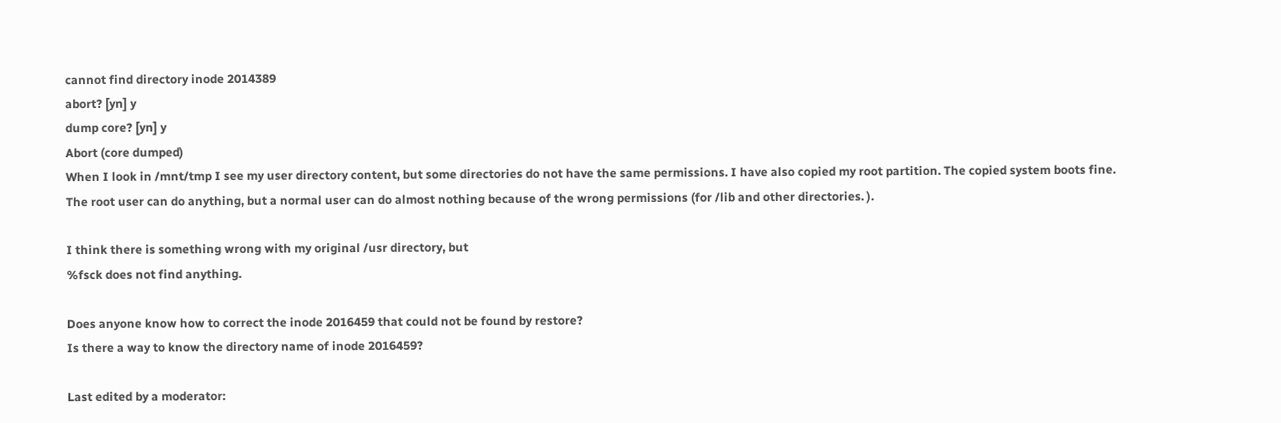cannot find directory inode 2014389
abort? [yn] y
dump core? [yn] y
Abort (core dumped)
When I look in /mnt/tmp I see my user directory content, but some directories do not have the same permissions. I have also copied my root partition. The copied system boots fine. The root user can do anything, but a normal user can do almost nothing because of the wrong permissions (for /lib and other directories. ).

I think there is something wrong with my original /usr directory, but
%fsck does not find anything.

Does anyone know how to correct the inode 2016459 that could not be found by restore?
Is there a way to know the directory name of inode 2016459?

Last edited by a moderator: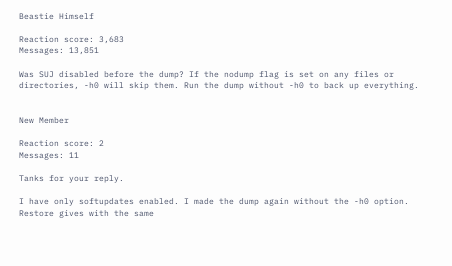Beastie Himself

Reaction score: 3,683
Messages: 13,851

Was SUJ disabled before the dump? If the nodump flag is set on any files or directories, -h0 will skip them. Run the dump without -h0 to back up everything.


New Member

Reaction score: 2
Messages: 11

Tanks for your reply.

I have only softupdates enabled. I made the dump again without the -h0 option. Restore gives with the same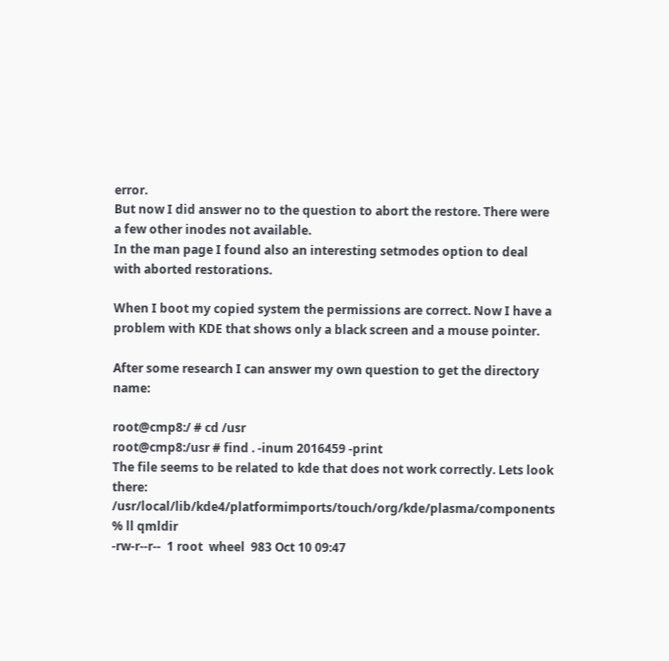error.
But now I did answer no to the question to abort the restore. There were a few other inodes not available.
In the man page I found also an interesting setmodes option to deal with aborted restorations.

When I boot my copied system the permissions are correct. Now I have a problem with KDE that shows only a black screen and a mouse pointer.

After some research I can answer my own question to get the directory name:

root@cmp8:/ # cd /usr
root@cmp8:/usr # find . -inum 2016459 -print
The file seems to be related to kde that does not work correctly. Lets look there:
/usr/local/lib/kde4/platformimports/touch/org/kde/plasma/components % ll qmldir
-rw-r--r--  1 root  wheel  983 Oct 10 09:47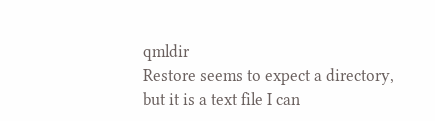qmldir
Restore seems to expect a directory, but it is a text file I can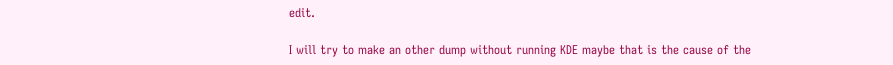edit.

I will try to make an other dump without running KDE maybe that is the cause of the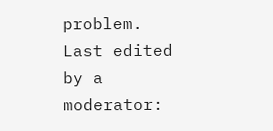problem.
Last edited by a moderator: